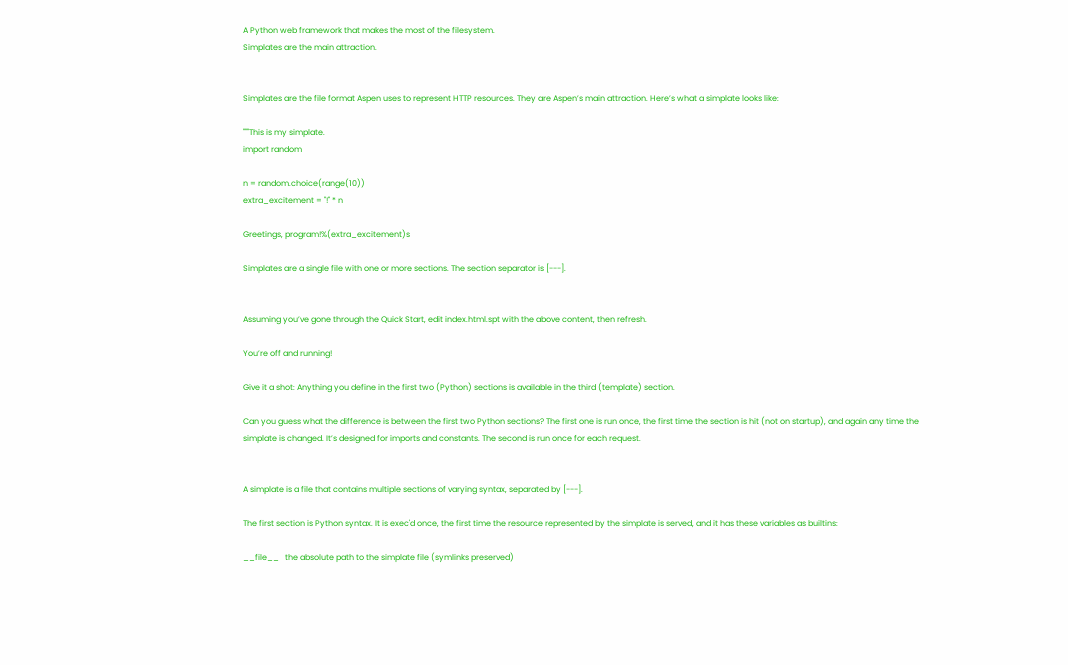A Python web framework that makes the most of the filesystem.
Simplates are the main attraction.


Simplates are the file format Aspen uses to represent HTTP resources. They are Aspen’s main attraction. Here’s what a simplate looks like:

"""This is my simplate.
import random

n = random.choice(range(10))
extra_excitement = "!" * n

Greetings, program!%(extra_excitement)s

Simplates are a single file with one or more sections. The section separator is [---].


Assuming you’ve gone through the Quick Start, edit index.html.spt with the above content, then refresh.

You’re off and running!

Give it a shot: Anything you define in the first two (Python) sections is available in the third (template) section.

Can you guess what the difference is between the first two Python sections? The first one is run once, the first time the section is hit (not on startup), and again any time the simplate is changed. It’s designed for imports and constants. The second is run once for each request.


A simplate is a file that contains multiple sections of varying syntax, separated by [---].

The first section is Python syntax. It is exec'd once, the first time the resource represented by the simplate is served, and it has these variables as builtins:

__file__   the absolute path to the simplate file (symlinks preserved)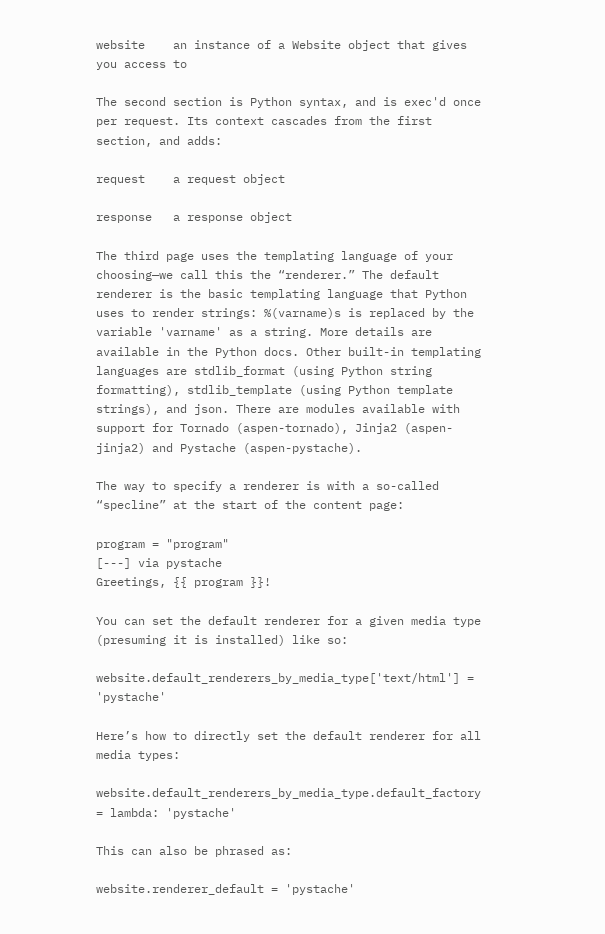website    an instance of a Website object that gives you access to

The second section is Python syntax, and is exec'd once per request. Its context cascades from the first section, and adds:

request    a request object

response   a response object

The third page uses the templating language of your choosing—we call this the “renderer.” The default renderer is the basic templating language that Python uses to render strings: %(varname)s is replaced by the variable 'varname' as a string. More details are available in the Python docs. Other built-in templating languages are stdlib_format (using Python string formatting), stdlib_template (using Python template strings), and json. There are modules available with support for Tornado (aspen-tornado), Jinja2 (aspen-jinja2) and Pystache (aspen-pystache).

The way to specify a renderer is with a so-called “specline” at the start of the content page:

program = "program"
[---] via pystache
Greetings, {{ program }}!

You can set the default renderer for a given media type (presuming it is installed) like so:

website.default_renderers_by_media_type['text/html'] = 'pystache'

Here’s how to directly set the default renderer for all media types:

website.default_renderers_by_media_type.default_factory = lambda: 'pystache'

This can also be phrased as:

website.renderer_default = 'pystache'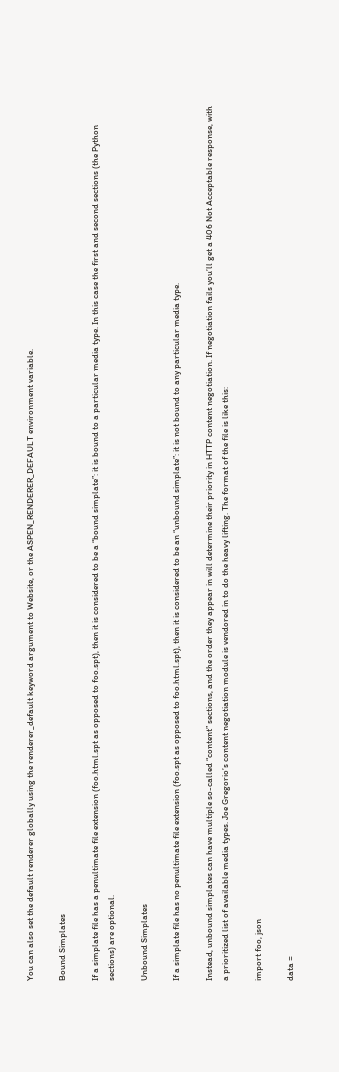You can also set the default renderer globally using the renderer_default keyword argument to Website, or the ASPEN_RENDERER_DEFAULT environment variable.

Bound Simplates

If a simplate file has a penultimate file extension (foo.html.spt as opposed to foo.spt), then it is considered to be a “bound simplate”: it is bound to a particular media type. In this case the first and second sections (the Python sections) are optional.

Unbound Simplates

If a simplate file has no penultimate file extension (foo.spt as opposed to foo.html.spt), then it is considered to be an “unbound simplate”: it is not bound to any particular media type.

Instead, unbound simplates can have multiple so-called “content” sections, and the order they appear in will determine their priority in HTTP content negotiation. If negotiation fails you’ll get a 406 Not Acceptable response, with a prioritized list of available media types. Joe Gregorio’s content negotiation module is vendored in to do the heavy lifting. The format of the file is like this:

import foo, json

data =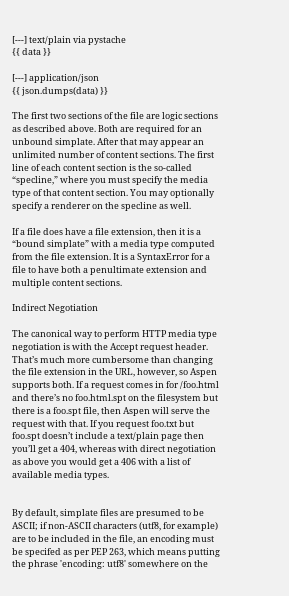[---] text/plain via pystache
{{ data }}

[---] application/json
{{ json.dumps(data) }}

The first two sections of the file are logic sections as described above. Both are required for an unbound simplate. After that may appear an unlimited number of content sections. The first line of each content section is the so-called “specline,” where you must specify the media type of that content section. You may optionally specify a renderer on the specline as well.

If a file does have a file extension, then it is a “bound simplate” with a media type computed from the file extension. It is a SyntaxError for a file to have both a penultimate extension and multiple content sections.

Indirect Negotiation

The canonical way to perform HTTP media type negotiation is with the Accept request header. That’s much more cumbersome than changing the file extension in the URL, however, so Aspen supports both. If a request comes in for /foo.html and there’s no foo.html.spt on the filesystem but there is a foo.spt file, then Aspen will serve the request with that. If you request foo.txt but foo.spt doesn’t include a text/plain page then you’ll get a 404, whereas with direct negotiation as above you would get a 406 with a list of available media types.


By default, simplate files are presumed to be ASCII; if non-ASCII characters (utf8, for example) are to be included in the file, an encoding must be specifed as per PEP 263, which means putting the phrase 'encoding: utf8' somewhere on the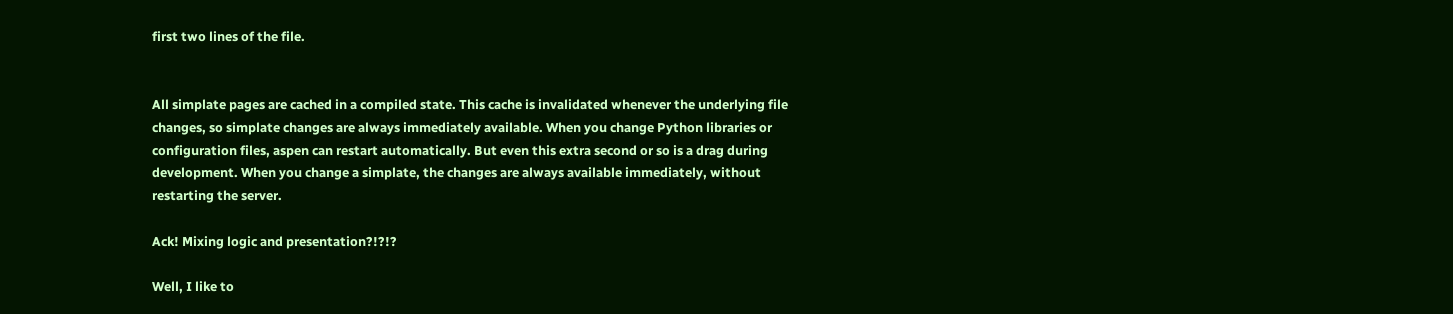first two lines of the file.


All simplate pages are cached in a compiled state. This cache is invalidated whenever the underlying file changes, so simplate changes are always immediately available. When you change Python libraries or configuration files, aspen can restart automatically. But even this extra second or so is a drag during development. When you change a simplate, the changes are always available immediately, without restarting the server.

Ack! Mixing logic and presentation?!?!?

Well, I like to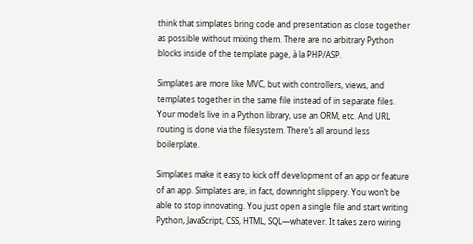think that simplates bring code and presentation as close together as possible without mixing them. There are no arbitrary Python blocks inside of the template page, à la PHP/ASP.

Simplates are more like MVC, but with controllers, views, and templates together in the same file instead of in separate files. Your models live in a Python library, use an ORM, etc. And URL routing is done via the filesystem. There’s all around less boilerplate.

Simplates make it easy to kick off development of an app or feature of an app. Simplates are, in fact, downright slippery. You won’t be able to stop innovating. You just open a single file and start writing Python, JavaScript, CSS, HTML, SQL—whatever. It takes zero wiring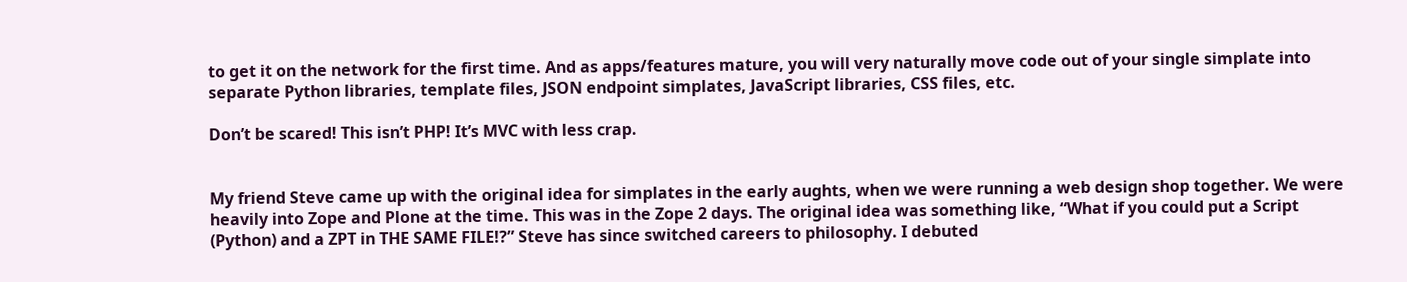to get it on the network for the first time. And as apps/features mature, you will very naturally move code out of your single simplate into separate Python libraries, template files, JSON endpoint simplates, JavaScript libraries, CSS files, etc.

Don’t be scared! This isn’t PHP! It’s MVC with less crap.


My friend Steve came up with the original idea for simplates in the early aughts, when we were running a web design shop together. We were heavily into Zope and Plone at the time. This was in the Zope 2 days. The original idea was something like, “What if you could put a Script (Python) and a ZPT in THE SAME FILE!?” Steve has since switched careers to philosophy. I debuted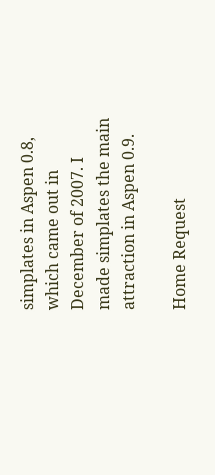simplates in Aspen 0.8, which came out in December of 2007. I made simplates the main attraction in Aspen 0.9.

Home Request